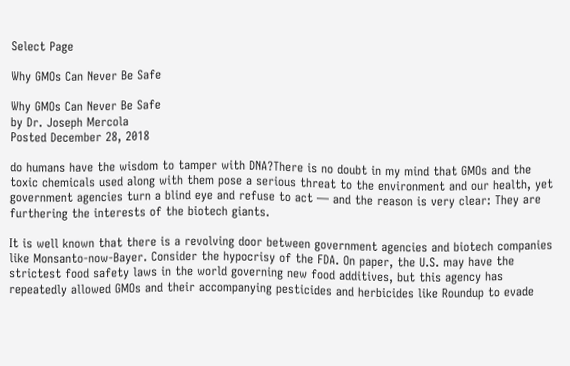Select Page

Why GMOs Can Never Be Safe

Why GMOs Can Never Be Safe
by Dr. Joseph Mercola
Posted December 28, 2018

do humans have the wisdom to tamper with DNA?There is no doubt in my mind that GMOs and the toxic chemicals used along with them pose a serious threat to the environment and our health, yet government agencies turn a blind eye and refuse to act — and the reason is very clear: They are furthering the interests of the biotech giants.

It is well known that there is a revolving door between government agencies and biotech companies like Monsanto-now-Bayer. Consider the hypocrisy of the FDA. On paper, the U.S. may have the strictest food safety laws in the world governing new food additives, but this agency has repeatedly allowed GMOs and their accompanying pesticides and herbicides like Roundup to evade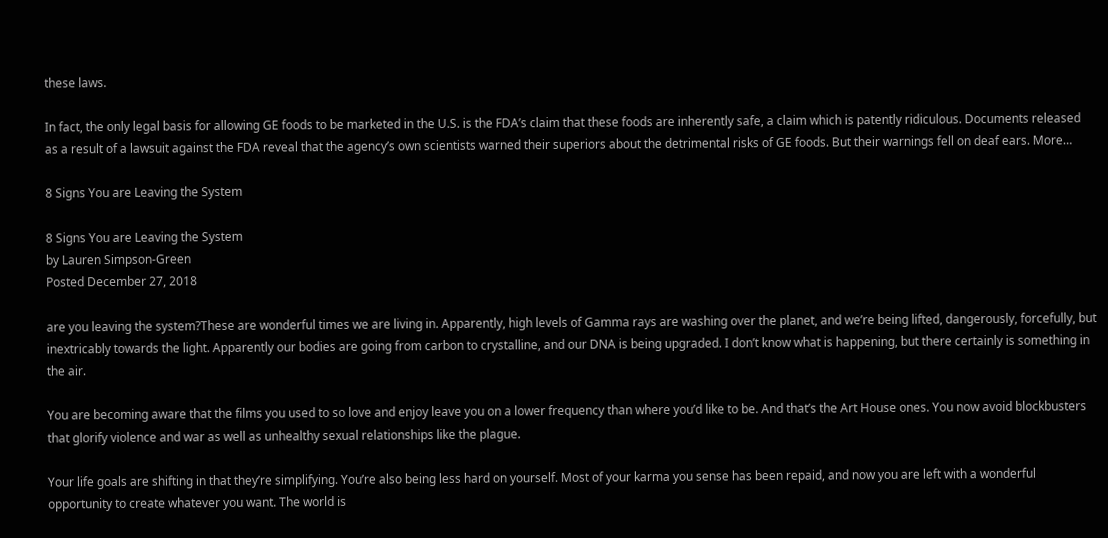these laws.

In fact, the only legal basis for allowing GE foods to be marketed in the U.S. is the FDA’s claim that these foods are inherently safe, a claim which is patently ridiculous. Documents released as a result of a lawsuit against the FDA reveal that the agency’s own scientists warned their superiors about the detrimental risks of GE foods. But their warnings fell on deaf ears. More…

8 Signs You are Leaving the System

8 Signs You are Leaving the System
by Lauren Simpson-Green
Posted December 27, 2018

are you leaving the system?These are wonderful times we are living in. Apparently, high levels of Gamma rays are washing over the planet, and we’re being lifted, dangerously, forcefully, but inextricably towards the light. Apparently our bodies are going from carbon to crystalline, and our DNA is being upgraded. I don’t know what is happening, but there certainly is something in the air.

You are becoming aware that the films you used to so love and enjoy leave you on a lower frequency than where you’d like to be. And that’s the Art House ones. You now avoid blockbusters that glorify violence and war as well as unhealthy sexual relationships like the plague.

Your life goals are shifting in that they’re simplifying. You’re also being less hard on yourself. Most of your karma you sense has been repaid, and now you are left with a wonderful opportunity to create whatever you want. The world is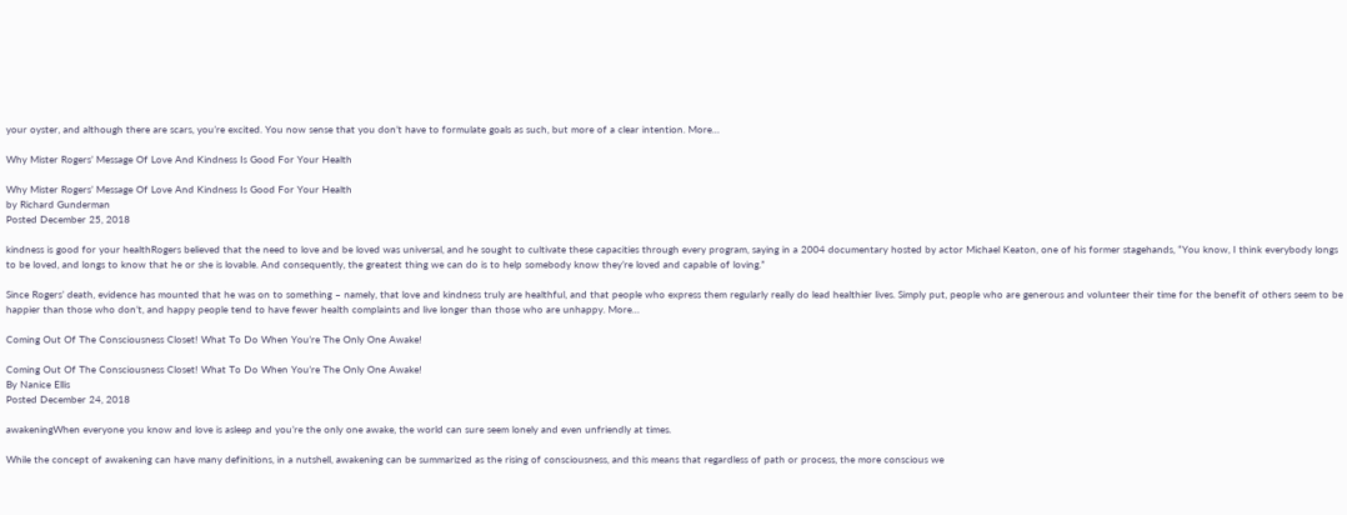your oyster, and although there are scars, you’re excited. You now sense that you don’t have to formulate goals as such, but more of a clear intention. More…

Why Mister Rogers’ Message Of Love And Kindness Is Good For Your Health

Why Mister Rogers’ Message Of Love And Kindness Is Good For Your Health
by Richard Gunderman
Posted December 25, 2018

kindness is good for your healthRogers believed that the need to love and be loved was universal, and he sought to cultivate these capacities through every program, saying in a 2004 documentary hosted by actor Michael Keaton, one of his former stagehands, “You know, I think everybody longs to be loved, and longs to know that he or she is lovable. And consequently, the greatest thing we can do is to help somebody know they’re loved and capable of loving.”

Since Rogers’ death, evidence has mounted that he was on to something – namely, that love and kindness truly are healthful, and that people who express them regularly really do lead healthier lives. Simply put, people who are generous and volunteer their time for the benefit of others seem to be happier than those who don’t, and happy people tend to have fewer health complaints and live longer than those who are unhappy. More…

Coming Out Of The Consciousness Closet! What To Do When You’re The Only One Awake!

Coming Out Of The Consciousness Closet! What To Do When You’re The Only One Awake!
By Nanice Ellis
Posted December 24, 2018

awakeningWhen everyone you know and love is asleep and you’re the only one awake, the world can sure seem lonely and even unfriendly at times.

While the concept of awakening can have many definitions, in a nutshell, awakening can be summarized as the rising of consciousness, and this means that regardless of path or process, the more conscious we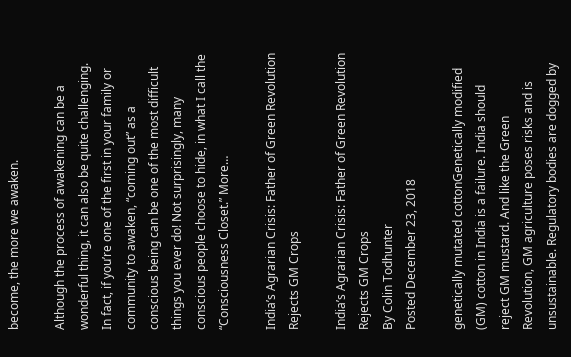become, the more we awaken.

Although the process of awakening can be a wonderful thing, it can also be quite challenging. In fact, if you’re one of the first in your family or community to awaken, “coming out” as a conscious being can be one of the most difficult things you ever do! Not surprisingly, many conscious people choose to hide, in what I call the “Consciousness Closet.” More…

India’s Agrarian Crisis: Father of Green Revolution Rejects GM Crops

India’s Agrarian Crisis: Father of Green Revolution Rejects GM Crops
By Colin Todhunter
Posted December 23, 2018

genetically mutated cottonGenetically modified (GM) cotton in India is a failure. India should reject GM mustard. And like the Green Revolution, GM agriculture poses risks and is unsustainable. Regulatory bodies are dogged by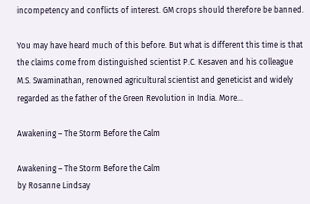incompetency and conflicts of interest. GM crops should therefore be banned.

You may have heard much of this before. But what is different this time is that the claims come from distinguished scientist P.C. Kesaven and his colleague M.S. Swaminathan, renowned agricultural scientist and geneticist and widely regarded as the father of the Green Revolution in India. More…

Awakening – The Storm Before the Calm

Awakening – The Storm Before the Calm
by Rosanne Lindsay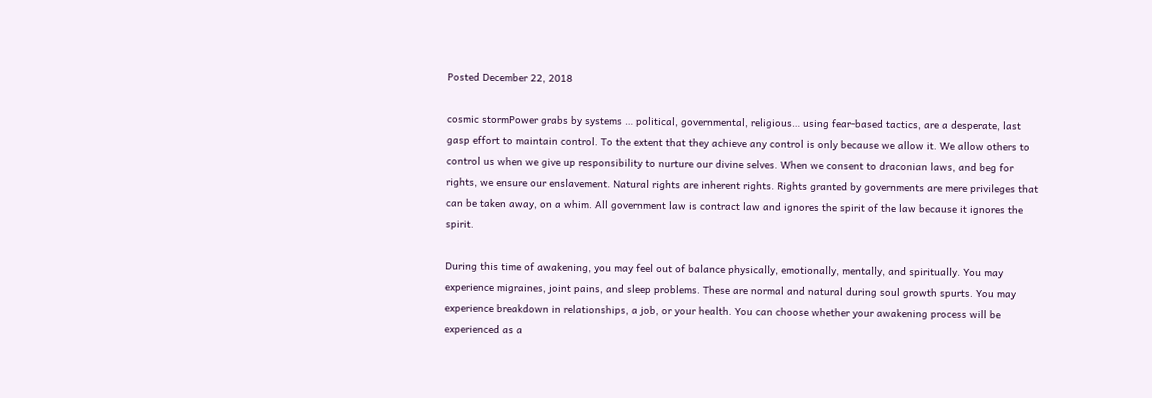Posted December 22, 2018

cosmic stormPower grabs by systems … political, governmental, religious… using fear-based tactics, are a desperate, last gasp effort to maintain control. To the extent that they achieve any control is only because we allow it. We allow others to control us when we give up responsibility to nurture our divine selves. When we consent to draconian laws, and beg for rights, we ensure our enslavement. Natural rights are inherent rights. Rights granted by governments are mere privileges that can be taken away, on a whim. All government law is contract law and ignores the spirit of the law because it ignores the spirit.

During this time of awakening, you may feel out of balance physically, emotionally, mentally, and spiritually. You may experience migraines, joint pains, and sleep problems. These are normal and natural during soul growth spurts. You may experience breakdown in relationships, a job, or your health. You can choose whether your awakening process will be experienced as a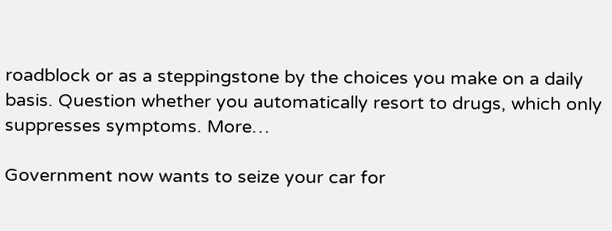roadblock or as a steppingstone by the choices you make on a daily basis. Question whether you automatically resort to drugs, which only suppresses symptoms. More…

Government now wants to seize your car for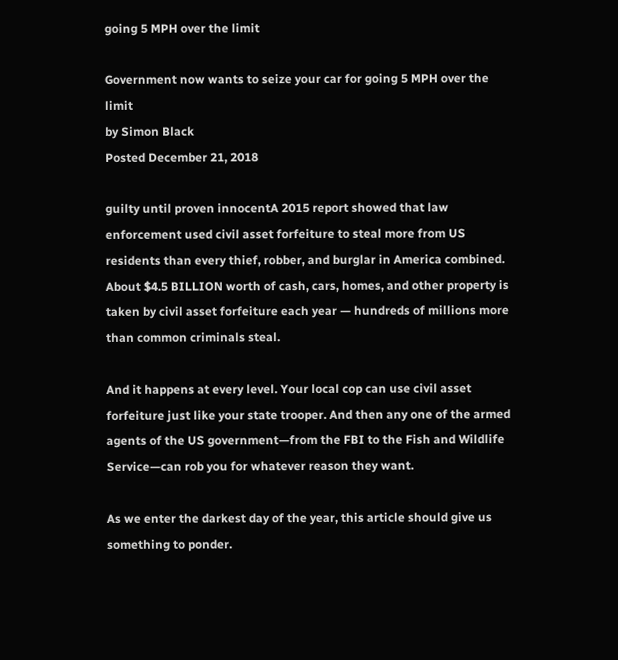going 5 MPH over the limit

Government now wants to seize your car for going 5 MPH over the limit
by Simon Black
Posted December 21, 2018

guilty until proven innocentA 2015 report showed that law enforcement used civil asset forfeiture to steal more from US residents than every thief, robber, and burglar in America combined. About $4.5 BILLION worth of cash, cars, homes, and other property is taken by civil asset forfeiture each year — hundreds of millions more than common criminals steal.

And it happens at every level. Your local cop can use civil asset forfeiture just like your state trooper. And then any one of the armed agents of the US government—from the FBI to the Fish and Wildlife Service—can rob you for whatever reason they want.

As we enter the darkest day of the year, this article should give us something to ponder.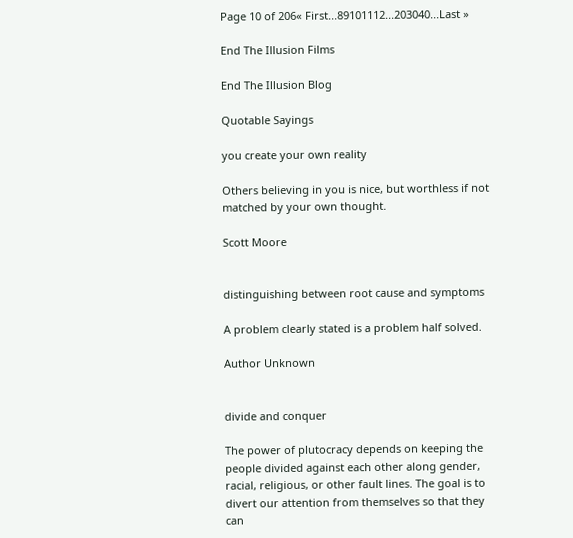Page 10 of 206« First...89101112...203040...Last »

End The Illusion Films

End The Illusion Blog

Quotable Sayings

you create your own reality

Others believing in you is nice, but worthless if not matched by your own thought.

Scott Moore


distinguishing between root cause and symptoms

A problem clearly stated is a problem half solved.

Author Unknown


divide and conquer

The power of plutocracy depends on keeping the people divided against each other along gender, racial, religious, or other fault lines. The goal is to divert our attention from themselves so that they can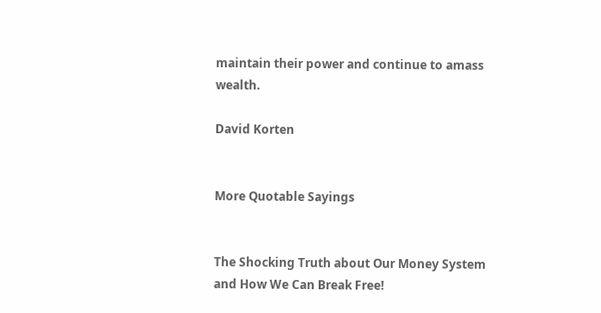maintain their power and continue to amass wealth.

David Korten


More Quotable Sayings


The Shocking Truth about Our Money System and How We Can Break Free!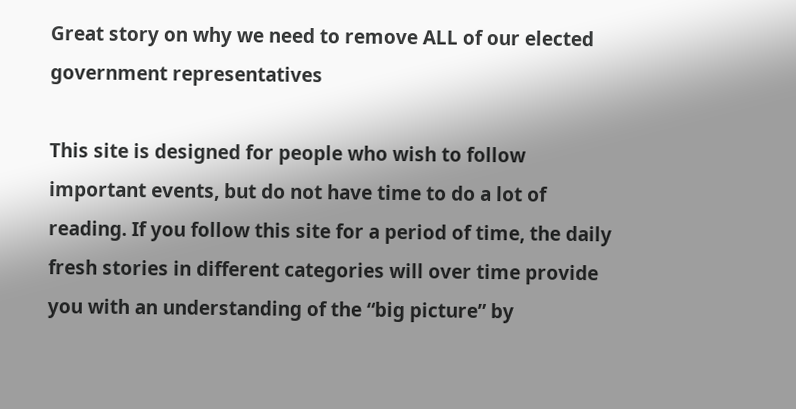Great story on why we need to remove ALL of our elected government representatives

This site is designed for people who wish to follow important events, but do not have time to do a lot of reading. If you follow this site for a period of time, the daily fresh stories in different categories will over time provide you with an understanding of the “big picture” by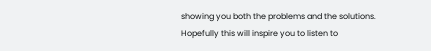showing you both the problems and the solutions. Hopefully this will inspire you to listen to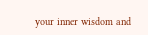your inner wisdom and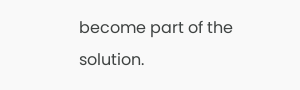become part of the solution.